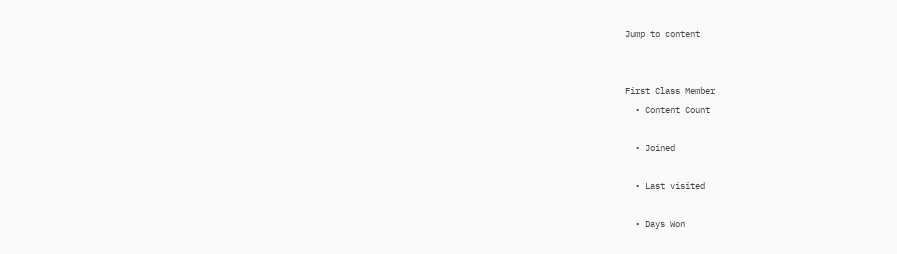Jump to content


First Class Member
  • Content Count

  • Joined

  • Last visited

  • Days Won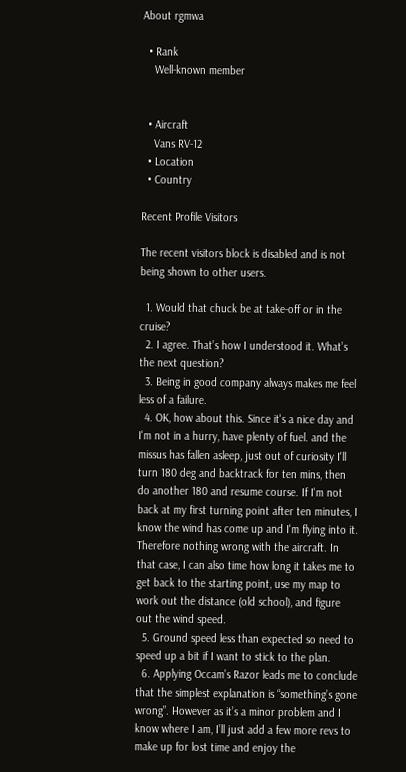About rgmwa

  • Rank
    Well-known member


  • Aircraft
    Vans RV-12
  • Location
  • Country

Recent Profile Visitors

The recent visitors block is disabled and is not being shown to other users.

  1. Would that chuck be at take-off or in the cruise?
  2. I agree. That’s how I understood it. What’s the next question?
  3. Being in good company always makes me feel less of a failure.
  4. OK, how about this. Since it's a nice day and I'm not in a hurry, have plenty of fuel. and the missus has fallen asleep, just out of curiosity I'll turn 180 deg and backtrack for ten mins, then do another 180 and resume course. If I'm not back at my first turning point after ten minutes, I know the wind has come up and I'm flying into it. Therefore nothing wrong with the aircraft. In that case, I can also time how long it takes me to get back to the starting point, use my map to work out the distance (old school), and figure out the wind speed.
  5. Ground speed less than expected so need to speed up a bit if I want to stick to the plan.
  6. Applying Occam’s Razor leads me to conclude that the simplest explanation is “something’s gone wrong”. However as it’s a minor problem and I know where I am, I’ll just add a few more revs to make up for lost time and enjoy the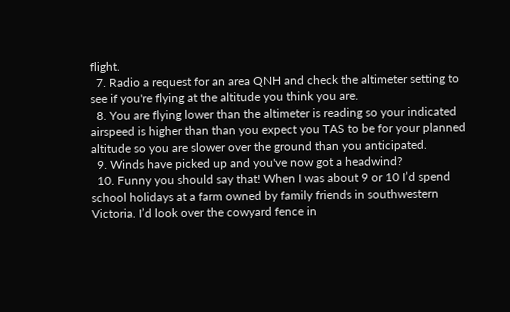flight.
  7. Radio a request for an area QNH and check the altimeter setting to see if you're flying at the altitude you think you are.
  8. You are flying lower than the altimeter is reading so your indicated airspeed is higher than than you expect you TAS to be for your planned altitude so you are slower over the ground than you anticipated.
  9. Winds have picked up and you've now got a headwind?
  10. Funny you should say that! When I was about 9 or 10 I’d spend school holidays at a farm owned by family friends in southwestern Victoria. I’d look over the cowyard fence in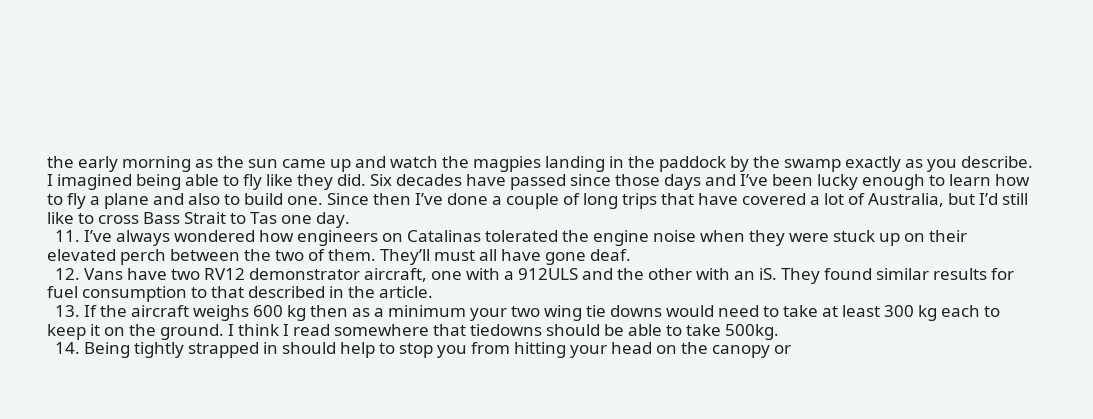the early morning as the sun came up and watch the magpies landing in the paddock by the swamp exactly as you describe. I imagined being able to fly like they did. Six decades have passed since those days and I’ve been lucky enough to learn how to fly a plane and also to build one. Since then I’ve done a couple of long trips that have covered a lot of Australia, but I’d still like to cross Bass Strait to Tas one day.
  11. I’ve always wondered how engineers on Catalinas tolerated the engine noise when they were stuck up on their elevated perch between the two of them. They’ll must all have gone deaf.
  12. Vans have two RV12 demonstrator aircraft, one with a 912ULS and the other with an iS. They found similar results for fuel consumption to that described in the article.
  13. If the aircraft weighs 600 kg then as a minimum your two wing tie downs would need to take at least 300 kg each to keep it on the ground. I think I read somewhere that tiedowns should be able to take 500kg.
  14. Being tightly strapped in should help to stop you from hitting your head on the canopy or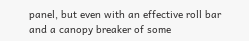panel, but even with an effective roll bar and a canopy breaker of some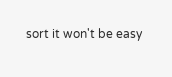sort it won't be easy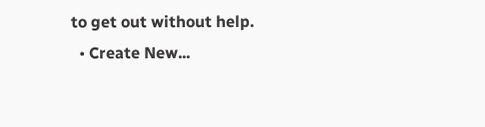to get out without help.
  • Create New...